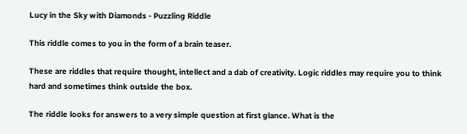Lucy in the Sky with Diamonds - Puzzling Riddle

This riddle comes to you in the form of a brain teaser.

These are riddles that require thought, intellect and a dab of creativity. Logic riddles may require you to think hard and sometimes think outside the box.

The riddle looks for answers to a very simple question at first glance. What is the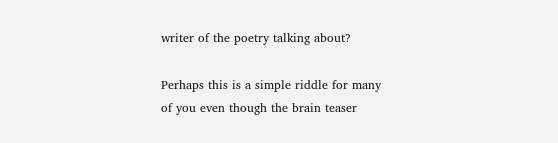writer of the poetry talking about?

Perhaps this is a simple riddle for many of you even though the brain teaser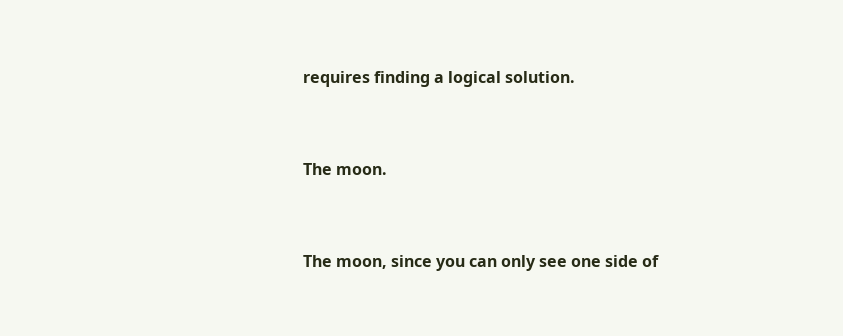requires finding a logical solution.


The moon.


The moon, since you can only see one side of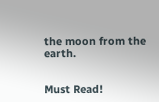the moon from the earth.


Must Read!